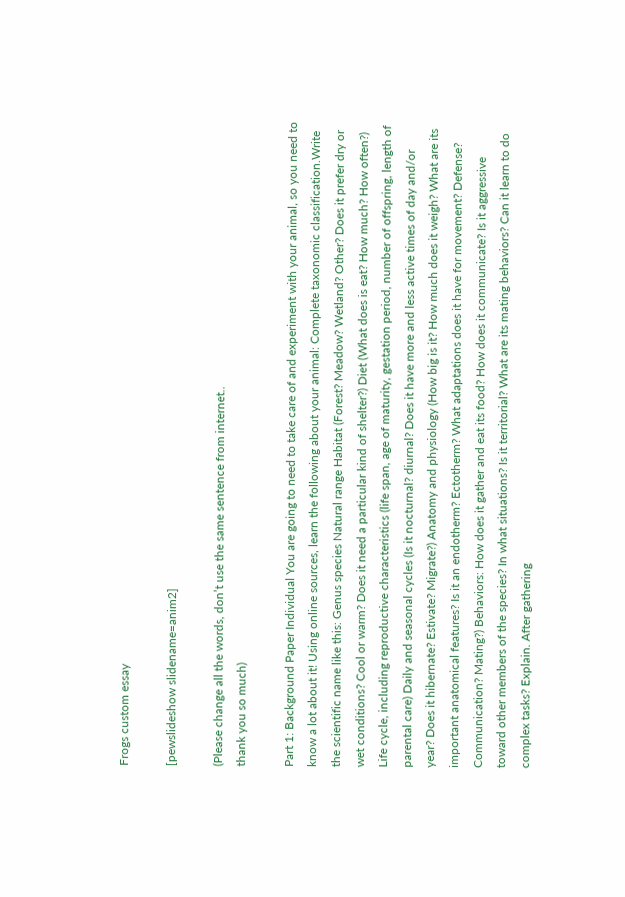Frogs custom essay

[pewslideshow slidename=anim2]

(Please change all the words, don’t use the same sentence from internet..
thank you so much)

Part 1: Background Paper Individual You are going to need to take care of and experiment with your animal, so you need to know a lot about it! Using online sources, learn the following about your animal: Complete taxonomic classification.Write the scientific name like this: Genus species Natural range Habitat (Forest? Meadow? Wetland? Other? Does it prefer dry or wet conditions? Cool or warm? Does it need a particular kind of shelter?) Diet (What does is eat? How much? How often?) Life cycle, including reproductive characteristics (life span, age of maturity, gestation period, number of offspring, length of parental care) Daily and seasonal cycles (Is it nocturnal? diurnal? Does it have more and less active times of day and/or year? Does it hibernate? Estivate? Migrate?) Anatomy and physiology (How big is it? How much does it weigh? What are its important anatomical features? Is it an endotherm? Ectotherm? What adaptations does it have for movement? Defense? Communication? Mating?) Behaviors: How does it gather and eat its food? How does it communicate? Is it aggressive toward other members of the species? In what situations? Is it territorial? What are its mating behaviors? Can it learn to do complex tasks? Explain. After gathering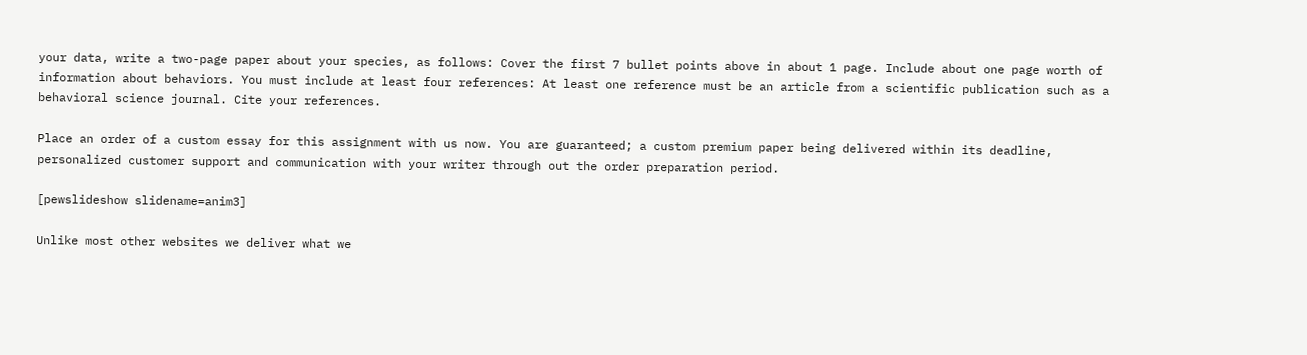your data, write a two-page paper about your species, as follows: Cover the first 7 bullet points above in about 1 page. Include about one page worth of information about behaviors. You must include at least four references: At least one reference must be an article from a scientific publication such as a behavioral science journal. Cite your references.

Place an order of a custom essay for this assignment with us now. You are guaranteed; a custom premium paper being delivered within its deadline, personalized customer support and communication with your writer through out the order preparation period.

[pewslideshow slidename=anim3]

Unlike most other websites we deliver what we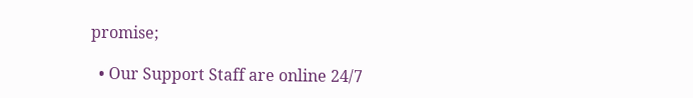promise;

  • Our Support Staff are online 24/7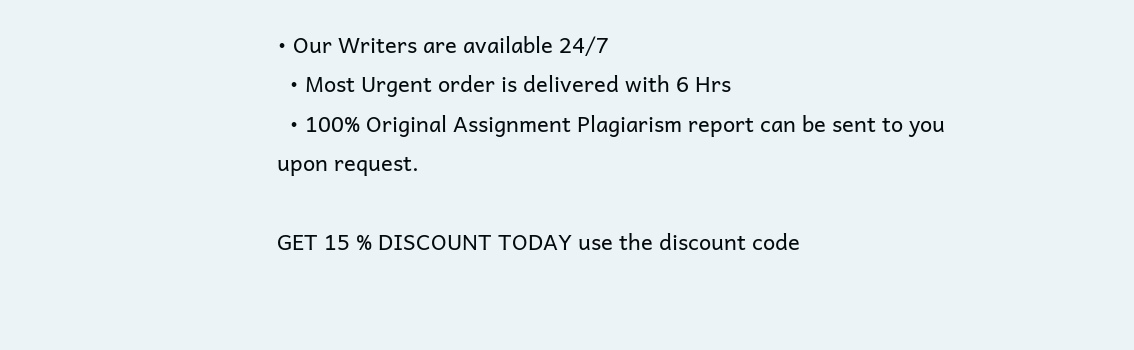• Our Writers are available 24/7
  • Most Urgent order is delivered with 6 Hrs
  • 100% Original Assignment Plagiarism report can be sent to you upon request.

GET 15 % DISCOUNT TODAY use the discount code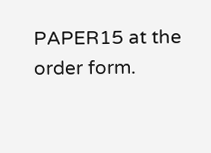PAPER15 at the order form.